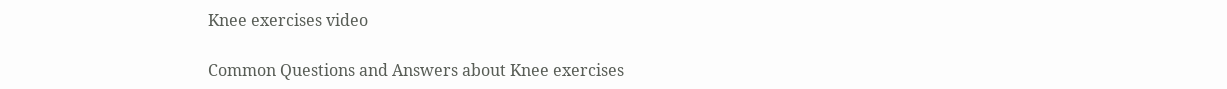Knee exercises video

Common Questions and Answers about Knee exercises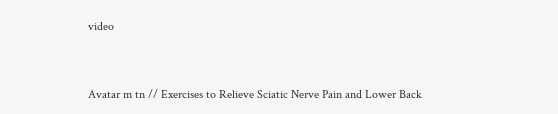video


Avatar m tn // Exercises to Relieve Sciatic Nerve Pain and Lower Back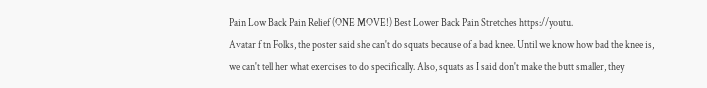Pain Low Back Pain Relief (ONE MOVE!) Best Lower Back Pain Stretches https://youtu.
Avatar f tn Folks, the poster said she can't do squats because of a bad knee. Until we know how bad the knee is, we can't tell her what exercises to do specifically. Also, squats as I said don't make the butt smaller, they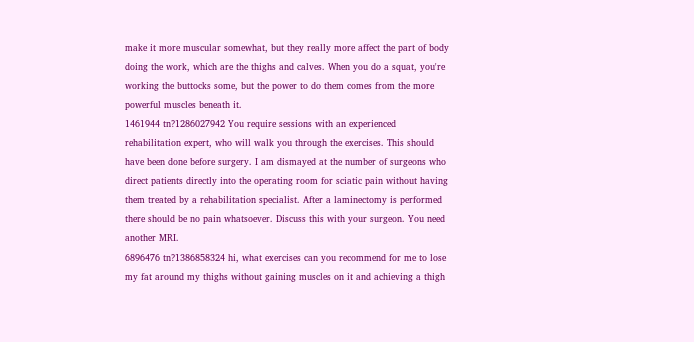make it more muscular somewhat, but they really more affect the part of body doing the work, which are the thighs and calves. When you do a squat, you're working the buttocks some, but the power to do them comes from the more powerful muscles beneath it.
1461944 tn?1286027942 You require sessions with an experienced rehabilitation expert, who will walk you through the exercises. This should have been done before surgery. I am dismayed at the number of surgeons who direct patients directly into the operating room for sciatic pain without having them treated by a rehabilitation specialist. After a laminectomy is performed there should be no pain whatsoever. Discuss this with your surgeon. You need another MRI.
6896476 tn?1386858324 hi, what exercises can you recommend for me to lose my fat around my thighs without gaining muscles on it and achieving a thigh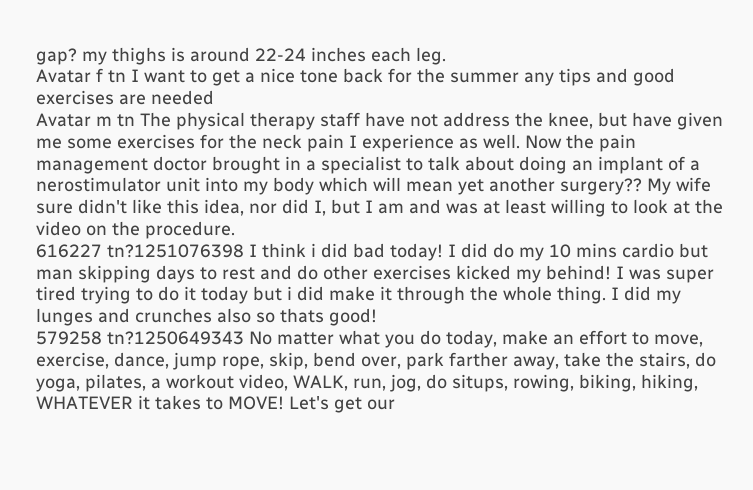gap? my thighs is around 22-24 inches each leg.
Avatar f tn I want to get a nice tone back for the summer any tips and good exercises are needed
Avatar m tn The physical therapy staff have not address the knee, but have given me some exercises for the neck pain I experience as well. Now the pain management doctor brought in a specialist to talk about doing an implant of a nerostimulator unit into my body which will mean yet another surgery?? My wife sure didn't like this idea, nor did I, but I am and was at least willing to look at the video on the procedure.
616227 tn?1251076398 I think i did bad today! I did do my 10 mins cardio but man skipping days to rest and do other exercises kicked my behind! I was super tired trying to do it today but i did make it through the whole thing. I did my lunges and crunches also so thats good!
579258 tn?1250649343 No matter what you do today, make an effort to move, exercise, dance, jump rope, skip, bend over, park farther away, take the stairs, do yoga, pilates, a workout video, WALK, run, jog, do situps, rowing, biking, hiking, WHATEVER it takes to MOVE! Let's get our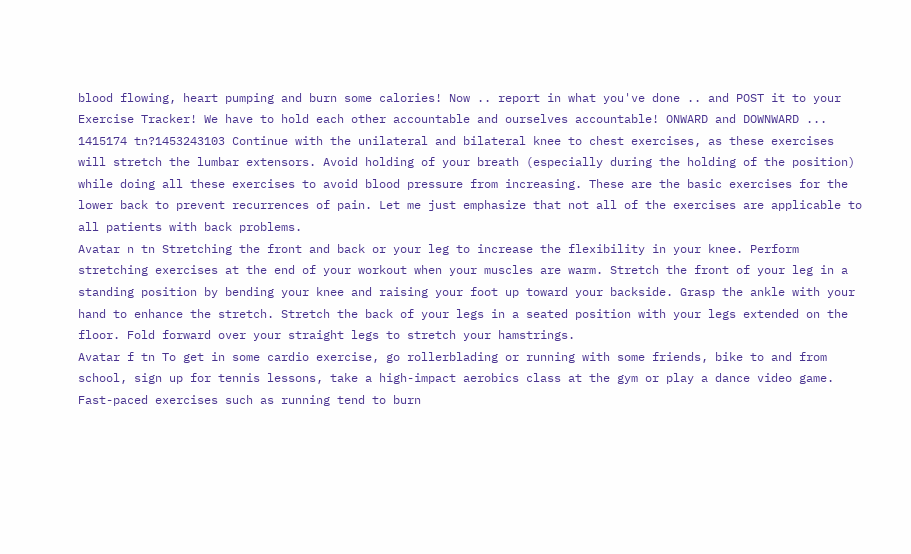blood flowing, heart pumping and burn some calories! Now .. report in what you've done .. and POST it to your Exercise Tracker! We have to hold each other accountable and ourselves accountable! ONWARD and DOWNWARD ...
1415174 tn?1453243103 Continue with the unilateral and bilateral knee to chest exercises, as these exercises will stretch the lumbar extensors. Avoid holding of your breath (especially during the holding of the position) while doing all these exercises to avoid blood pressure from increasing. These are the basic exercises for the lower back to prevent recurrences of pain. Let me just emphasize that not all of the exercises are applicable to all patients with back problems.
Avatar n tn Stretching the front and back or your leg to increase the flexibility in your knee. Perform stretching exercises at the end of your workout when your muscles are warm. Stretch the front of your leg in a standing position by bending your knee and raising your foot up toward your backside. Grasp the ankle with your hand to enhance the stretch. Stretch the back of your legs in a seated position with your legs extended on the floor. Fold forward over your straight legs to stretch your hamstrings.
Avatar f tn To get in some cardio exercise, go rollerblading or running with some friends, bike to and from school, sign up for tennis lessons, take a high-impact aerobics class at the gym or play a dance video game. Fast-paced exercises such as running tend to burn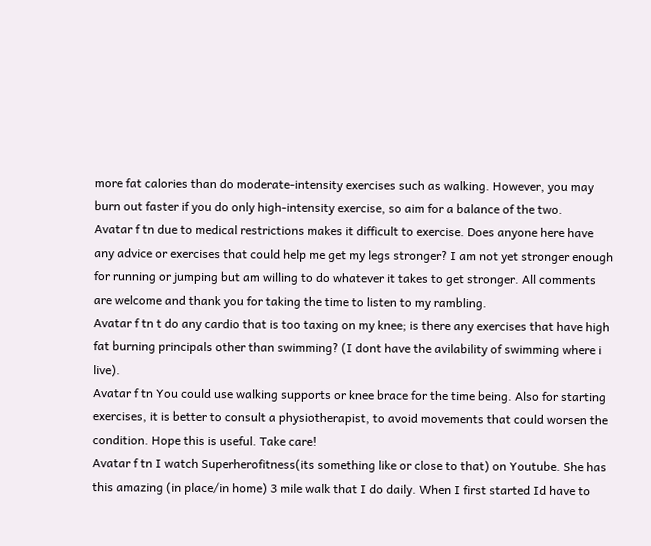more fat calories than do moderate-intensity exercises such as walking. However, you may burn out faster if you do only high-intensity exercise, so aim for a balance of the two.
Avatar f tn due to medical restrictions makes it difficult to exercise. Does anyone here have any advice or exercises that could help me get my legs stronger? I am not yet stronger enough for running or jumping but am willing to do whatever it takes to get stronger. All comments are welcome and thank you for taking the time to listen to my rambling.
Avatar f tn t do any cardio that is too taxing on my knee; is there any exercises that have high fat burning principals other than swimming? (I dont have the avilability of swimming where i live).
Avatar f tn You could use walking supports or knee brace for the time being. Also for starting exercises, it is better to consult a physiotherapist, to avoid movements that could worsen the condition. Hope this is useful. Take care!
Avatar f tn I watch Superherofitness(its something like or close to that) on Youtube. She has this amazing (in place/in home) 3 mile walk that I do daily. When I first started Id have to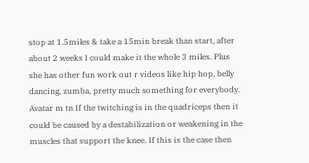stop at 1.5miles & take a 15min break than start, after about 2 weeks I could make it the whole 3 miles. Plus she has other fun work out r videos like hip hop, belly dancing, zumba, pretty much something for everybody.
Avatar m tn If the twitching is in the quadriceps then it could be caused by a destabilization or weakening in the muscles that support the knee. If this is the case then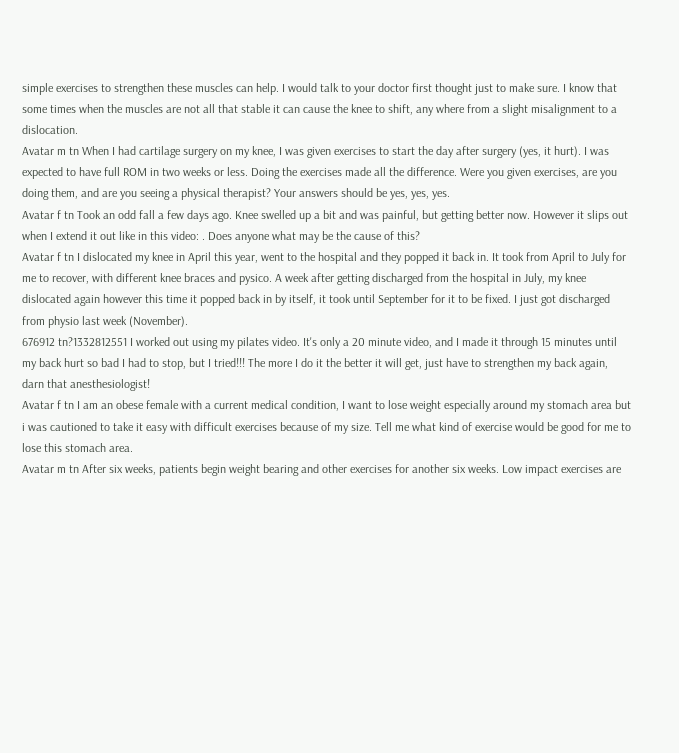simple exercises to strengthen these muscles can help. I would talk to your doctor first thought just to make sure. I know that some times when the muscles are not all that stable it can cause the knee to shift, any where from a slight misalignment to a dislocation.
Avatar m tn When I had cartilage surgery on my knee, I was given exercises to start the day after surgery (yes, it hurt). I was expected to have full ROM in two weeks or less. Doing the exercises made all the difference. Were you given exercises, are you doing them, and are you seeing a physical therapist? Your answers should be yes, yes, yes.
Avatar f tn Took an odd fall a few days ago. Knee swelled up a bit and was painful, but getting better now. However it slips out when I extend it out like in this video: . Does anyone what may be the cause of this?
Avatar f tn I dislocated my knee in April this year, went to the hospital and they popped it back in. It took from April to July for me to recover, with different knee braces and pysico. A week after getting discharged from the hospital in July, my knee dislocated again however this time it popped back in by itself, it took until September for it to be fixed. I just got discharged from physio last week (November).
676912 tn?1332812551 I worked out using my pilates video. It's only a 20 minute video, and I made it through 15 minutes until my back hurt so bad I had to stop, but I tried!!! The more I do it the better it will get, just have to strengthen my back again, darn that anesthesiologist!
Avatar f tn I am an obese female with a current medical condition, I want to lose weight especially around my stomach area but i was cautioned to take it easy with difficult exercises because of my size. Tell me what kind of exercise would be good for me to lose this stomach area.
Avatar m tn After six weeks, patients begin weight bearing and other exercises for another six weeks. Low impact exercises are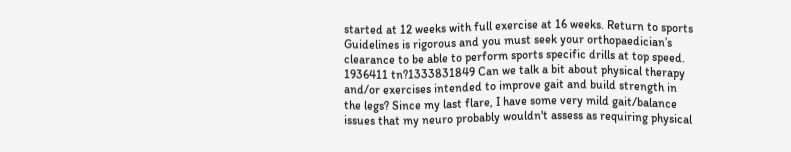started at 12 weeks with full exercise at 16 weeks. Return to sports Guidelines is rigorous and you must seek your orthopaedician’s clearance to be able to perform sports specific drills at top speed.
1936411 tn?1333831849 Can we talk a bit about physical therapy and/or exercises intended to improve gait and build strength in the legs? Since my last flare, I have some very mild gait/balance issues that my neuro probably wouldn't assess as requiring physical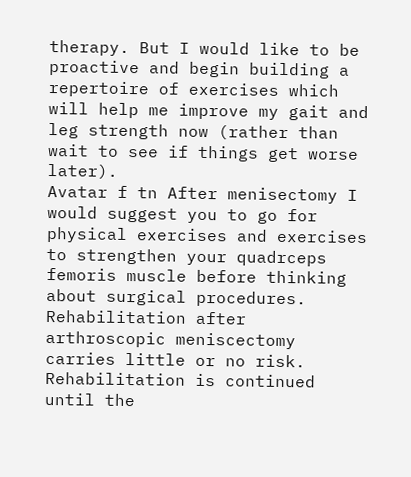therapy. But I would like to be proactive and begin building a repertoire of exercises which will help me improve my gait and leg strength now (rather than wait to see if things get worse later).
Avatar f tn After menisectomy I would suggest you to go for physical exercises and exercises to strengthen your quadrceps femoris muscle before thinking about surgical procedures. Rehabilitation after arthroscopic meniscectomy carries little or no risk. Rehabilitation is continued until the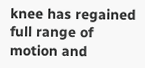knee has regained full range of motion and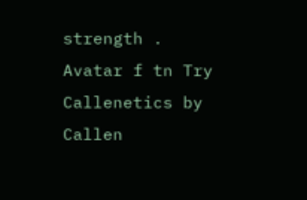strength .
Avatar f tn Try Callenetics by Callen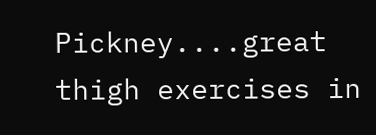Pickney....great thigh exercises in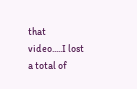that video.....I lost a total of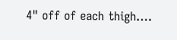4" off of each thigh....